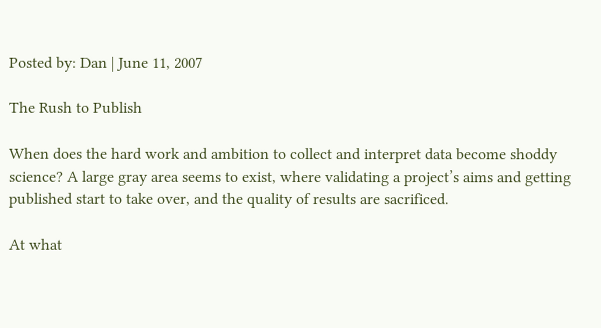Posted by: Dan | June 11, 2007

The Rush to Publish

When does the hard work and ambition to collect and interpret data become shoddy science? A large gray area seems to exist, where validating a project’s aims and getting published start to take over, and the quality of results are sacrificed.

At what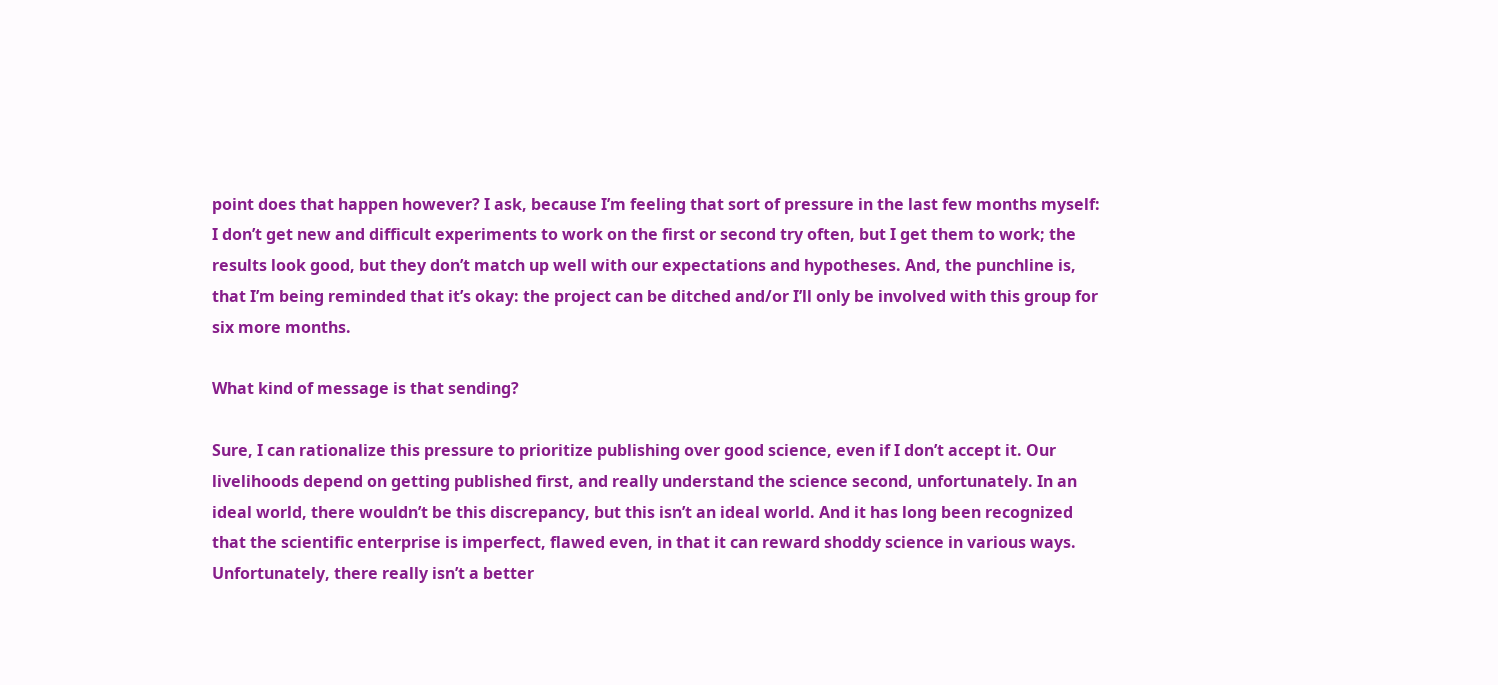point does that happen however? I ask, because I’m feeling that sort of pressure in the last few months myself: I don’t get new and difficult experiments to work on the first or second try often, but I get them to work; the results look good, but they don’t match up well with our expectations and hypotheses. And, the punchline is, that I’m being reminded that it’s okay: the project can be ditched and/or I’ll only be involved with this group for six more months.

What kind of message is that sending?

Sure, I can rationalize this pressure to prioritize publishing over good science, even if I don’t accept it. Our livelihoods depend on getting published first, and really understand the science second, unfortunately. In an ideal world, there wouldn’t be this discrepancy, but this isn’t an ideal world. And it has long been recognized that the scientific enterprise is imperfect, flawed even, in that it can reward shoddy science in various ways. Unfortunately, there really isn’t a better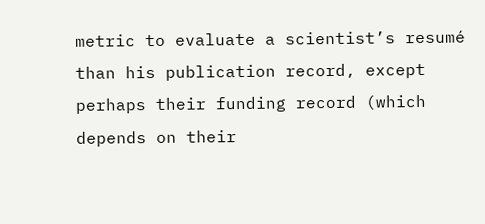metric to evaluate a scientist’s resumé than his publication record, except perhaps their funding record (which depends on their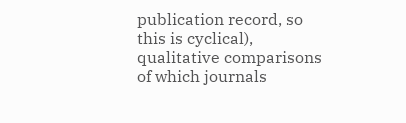publication record, so this is cyclical), qualitative comparisons of which journals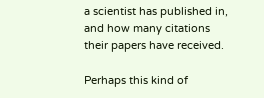a scientist has published in, and how many citations their papers have received.

Perhaps this kind of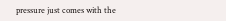pressure just comes with the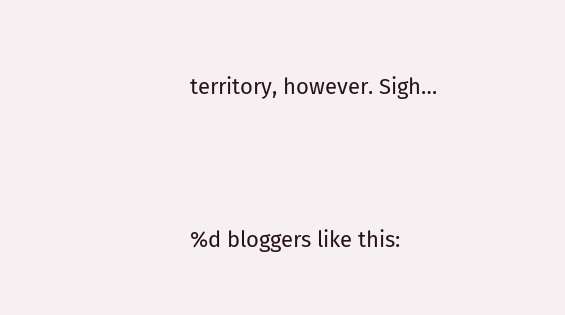territory, however. Sigh…



%d bloggers like this: